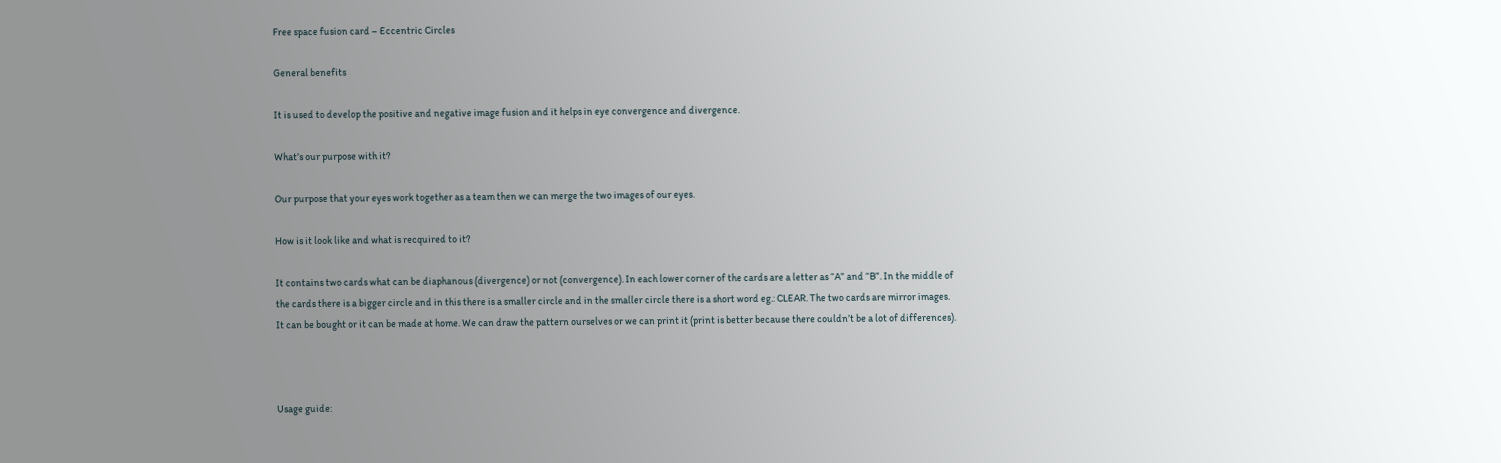Free space fusion card – Eccentric Circles

General benefits

It is used to develop the positive and negative image fusion and it helps in eye convergence and divergence.

What’s our purpose with it?

Our purpose that your eyes work together as a team then we can merge the two images of our eyes.

How is it look like and what is recquired to it?

It contains two cards what can be diaphanous (divergence) or not (convergence). In each lower corner of the cards are a letter as “A” and “B”. In the middle of the cards there is a bigger circle and in this there is a smaller circle and in the smaller circle there is a short word eg.: CLEAR. The two cards are mirror images. It can be bought or it can be made at home. We can draw the pattern ourselves or we can print it (print is better because there couldn’t be a lot of differences).



Usage guide: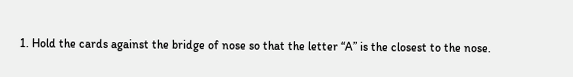1. Hold the cards against the bridge of nose so that the letter “A” is the closest to the nose.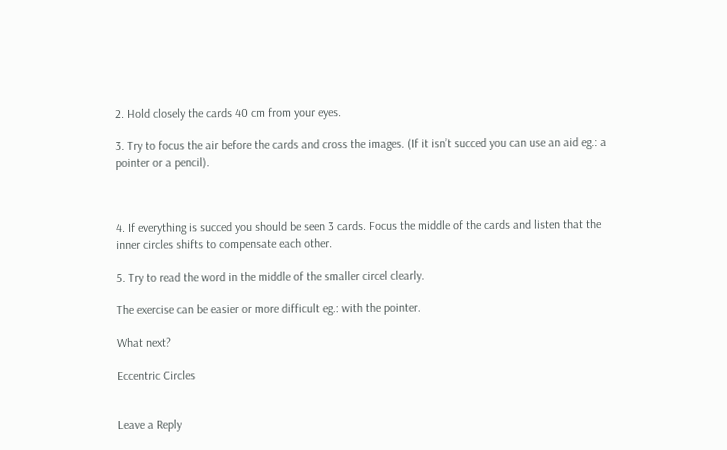2. Hold closely the cards 40 cm from your eyes.

3. Try to focus the air before the cards and cross the images. (If it isn’t succed you can use an aid eg.: a pointer or a pencil).



4. If everything is succed you should be seen 3 cards. Focus the middle of the cards and listen that the inner circles shifts to compensate each other.

5. Try to read the word in the middle of the smaller circel clearly.

The exercise can be easier or more difficult eg.: with the pointer.

What next?

Eccentric Circles


Leave a Reply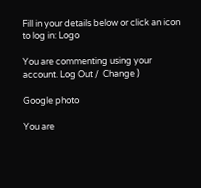Fill in your details below or click an icon to log in: Logo

You are commenting using your account. Log Out /  Change )

Google photo

You are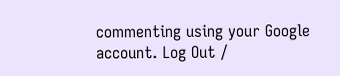commenting using your Google account. Log Out /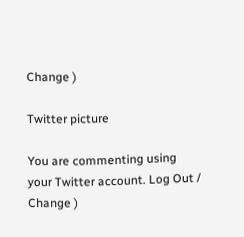Change )

Twitter picture

You are commenting using your Twitter account. Log Out /  Change )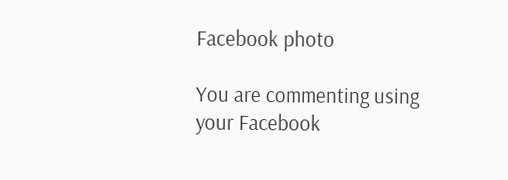Facebook photo

You are commenting using your Facebook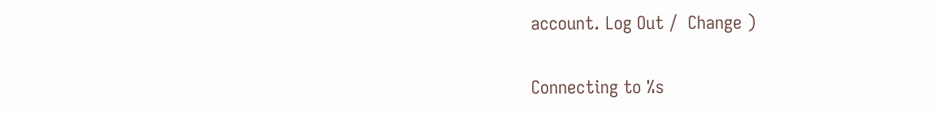account. Log Out /  Change )

Connecting to %s